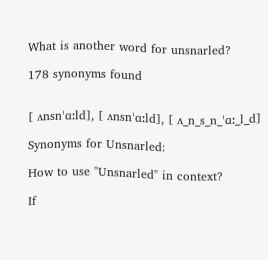What is another word for unsnarled?

178 synonyms found


[ ʌnsnˈɑːld], [ ʌnsnˈɑːld], [ ʌ_n_s_n_ˈɑː_l_d]

Synonyms for Unsnarled:

How to use "Unsnarled" in context?

If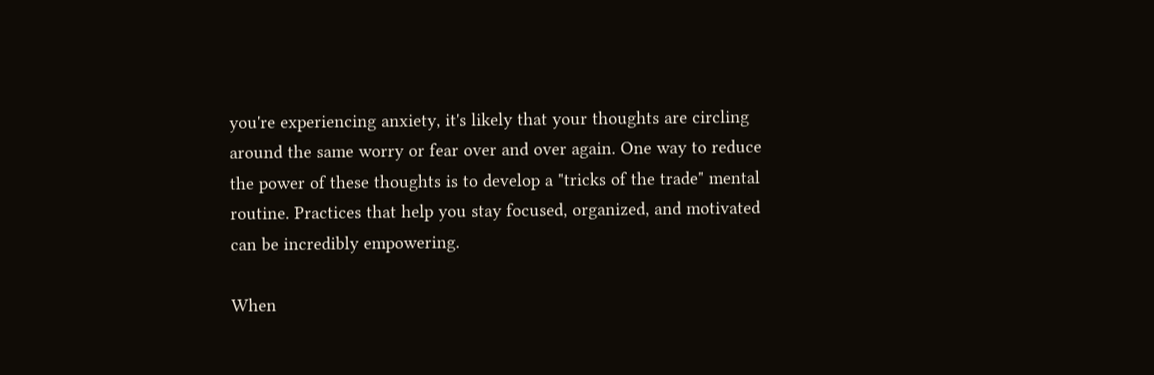you're experiencing anxiety, it's likely that your thoughts are circling around the same worry or fear over and over again. One way to reduce the power of these thoughts is to develop a "tricks of the trade" mental routine. Practices that help you stay focused, organized, and motivated can be incredibly empowering.

When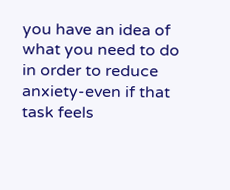you have an idea of what you need to do in order to reduce anxiety-even if that task feels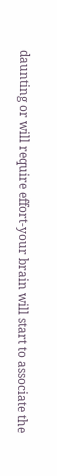daunting or will require effort-your brain will start to associate the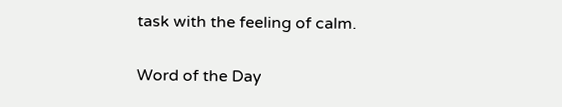task with the feeling of calm.

Word of the Day